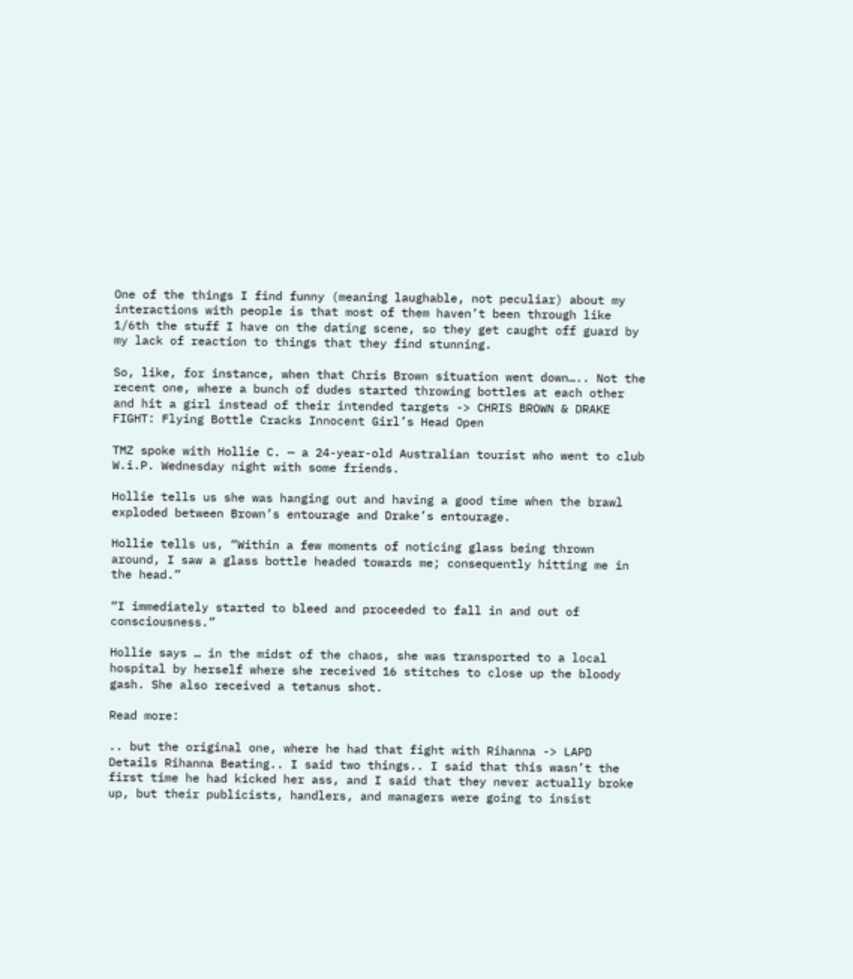One of the things I find funny (meaning laughable, not peculiar) about my interactions with people is that most of them haven’t been through like 1/6th the stuff I have on the dating scene, so they get caught off guard by my lack of reaction to things that they find stunning.

So, like, for instance, when that Chris Brown situation went down….. Not the recent one, where a bunch of dudes started throwing bottles at each other and hit a girl instead of their intended targets -> CHRIS BROWN & DRAKE FIGHT: Flying Bottle Cracks Innocent Girl’s Head Open

TMZ spoke with Hollie C. — a 24-year-old Australian tourist who went to club W.i.P. Wednesday night with some friends.

Hollie tells us she was hanging out and having a good time when the brawl exploded between Brown’s entourage and Drake’s entourage.

Hollie tells us, “Within a few moments of noticing glass being thrown around, I saw a glass bottle headed towards me; consequently hitting me in the head.”

“I immediately started to bleed and proceeded to fall in and out of consciousness.”

Hollie says … in the midst of the chaos, she was transported to a local hospital by herself where she received 16 stitches to close up the bloody gash. She also received a tetanus shot.

Read more:

.. but the original one, where he had that fight with Rihanna -> LAPD Details Rihanna Beating.. I said two things.. I said that this wasn’t the first time he had kicked her ass, and I said that they never actually broke up, but their publicists, handlers, and managers were going to insist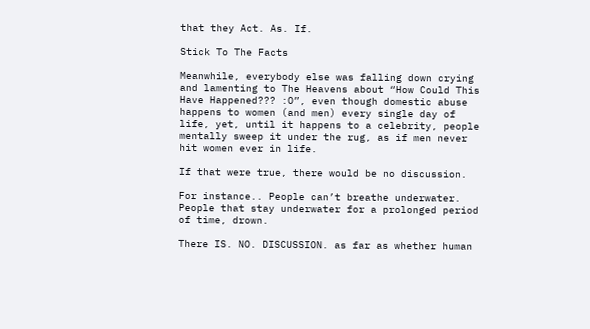that they Act. As. If.

Stick To The Facts

Meanwhile, everybody else was falling down crying and lamenting to The Heavens about “How Could This Have Happened??? :O”, even though domestic abuse happens to women (and men) every single day of life, yet, until it happens to a celebrity, people mentally sweep it under the rug, as if men never hit women ever in life.

If that were true, there would be no discussion.

For instance.. People can’t breathe underwater. People that stay underwater for a prolonged period of time, drown.

There IS. NO. DISCUSSION. as far as whether human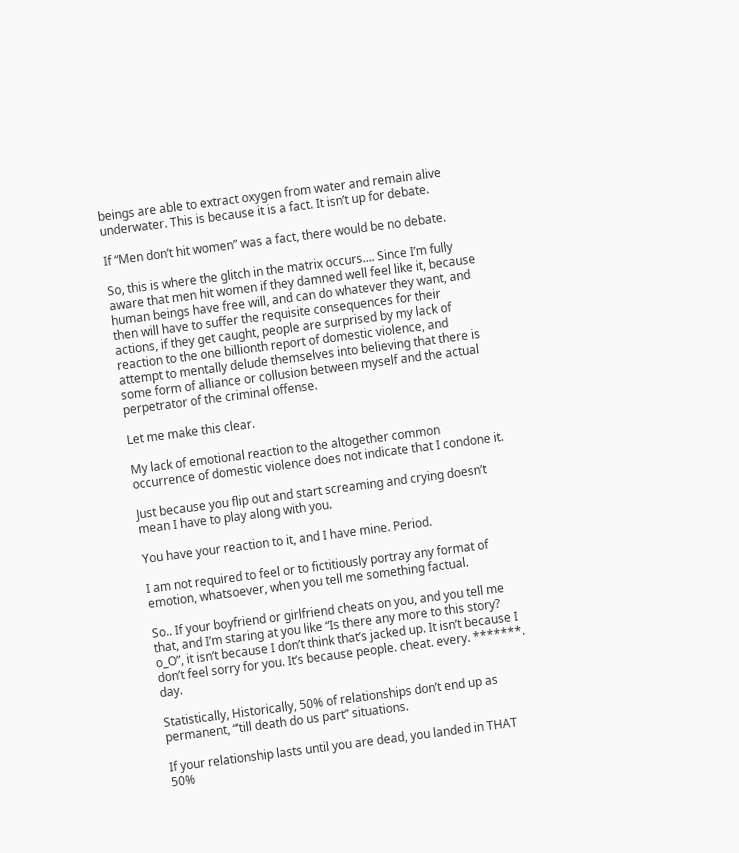beings are able to extract oxygen from water and remain alive underwater. This is because it is a fact. It isn’t up for debate.

If “Men don’t hit women” was a fact, there would be no debate.

So, this is where the glitch in the matrix occurs…. Since I’m fully aware that men hit women if they damned well feel like it, because human beings have free will, and can do whatever they want, and then will have to suffer the requisite consequences for their actions, if they get caught, people are surprised by my lack of reaction to the one billionth report of domestic violence, and attempt to mentally delude themselves into believing that there is some form of alliance or collusion between myself and the actual perpetrator of the criminal offense.

Let me make this clear.

My lack of emotional reaction to the altogether common occurrence of domestic violence does not indicate that I condone it.

Just because you flip out and start screaming and crying doesn’t mean I have to play along with you.

You have your reaction to it, and I have mine. Period.

I am not required to feel or to fictitiously portray any format of emotion, whatsoever, when you tell me something factual.

So.. If your boyfriend or girlfriend cheats on you, and you tell me that, and I’m staring at you like “Is there any more to this story? o_O”, it isn’t because I don’t think that’s jacked up. It isn’t because I don’t feel sorry for you. It’s because people. cheat. every. *******. day.

Statistically, Historically, 50% of relationships don’t end up as permanent, “’till death do us part” situations.

If your relationship lasts until you are dead, you landed in THAT 50%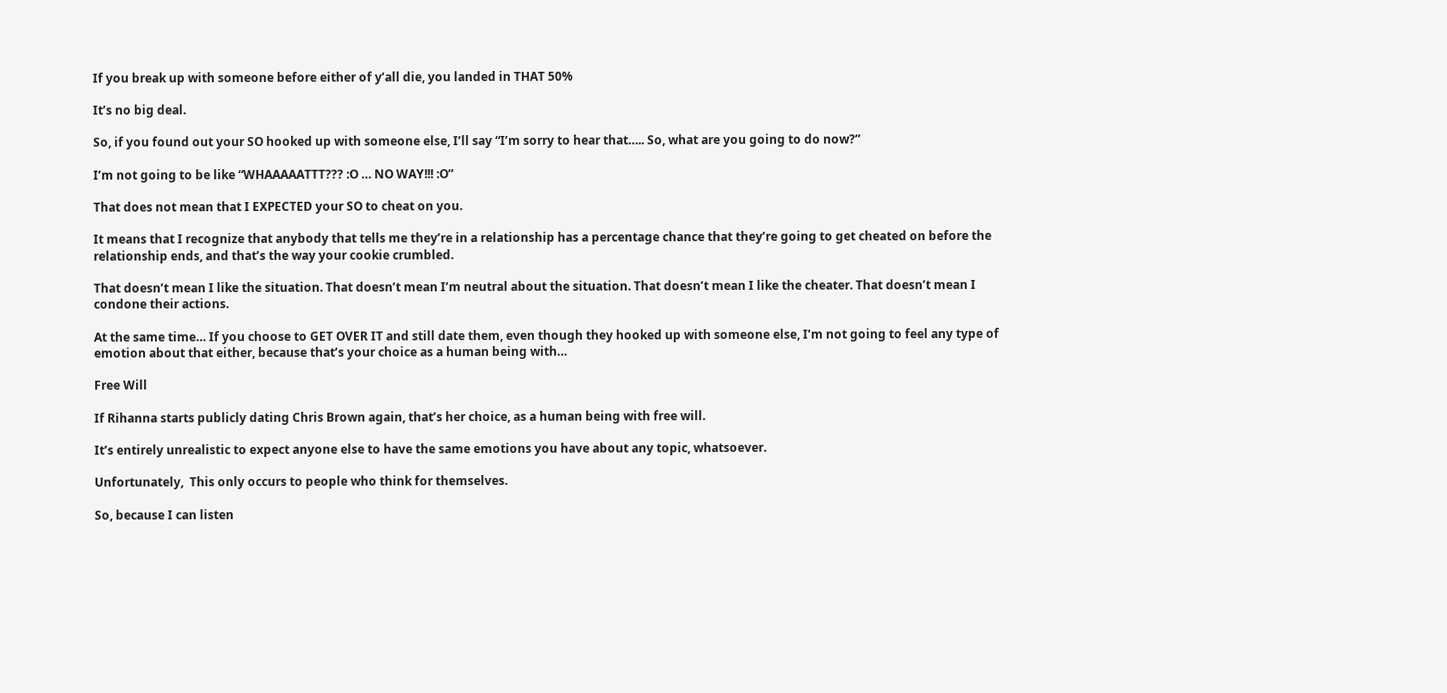If you break up with someone before either of y’all die, you landed in THAT 50%

It’s no big deal.

So, if you found out your SO hooked up with someone else, I’ll say “I’m sorry to hear that….. So, what are you going to do now?”

I’m not going to be like “WHAAAAATTT??? :O … NO WAY!!! :O”

That does not mean that I EXPECTED your SO to cheat on you.

It means that I recognize that anybody that tells me they’re in a relationship has a percentage chance that they’re going to get cheated on before the relationship ends, and that’s the way your cookie crumbled.

That doesn’t mean I like the situation. That doesn’t mean I’m neutral about the situation. That doesn’t mean I like the cheater. That doesn’t mean I condone their actions.

At the same time… If you choose to GET OVER IT and still date them, even though they hooked up with someone else, I’m not going to feel any type of emotion about that either, because that’s your choice as a human being with…

Free Will

If Rihanna starts publicly dating Chris Brown again, that’s her choice, as a human being with free will.

It’s entirely unrealistic to expect anyone else to have the same emotions you have about any topic, whatsoever.

Unfortunately,  This only occurs to people who think for themselves.

So, because I can listen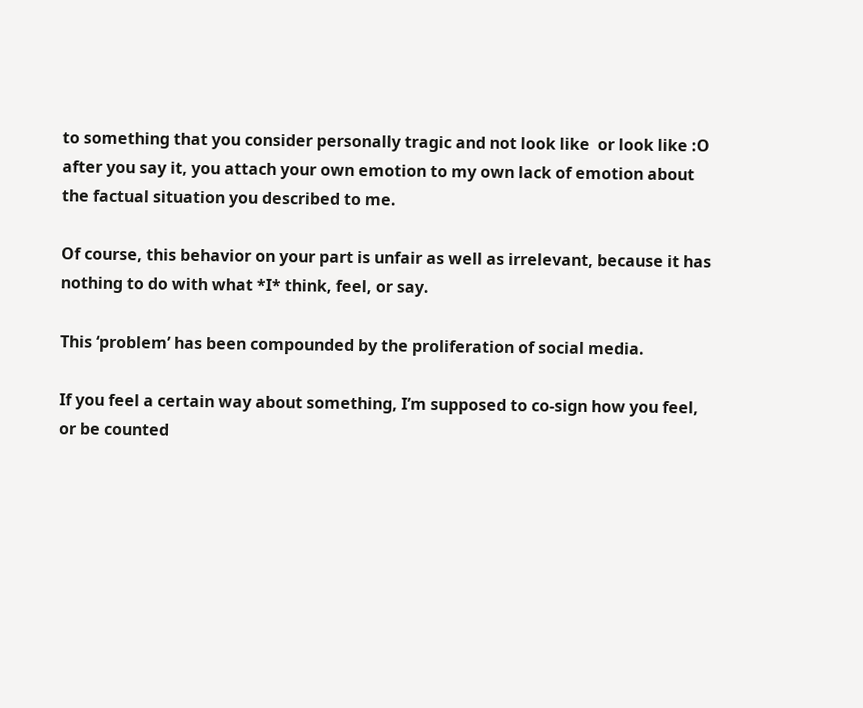to something that you consider personally tragic and not look like  or look like :O after you say it, you attach your own emotion to my own lack of emotion about the factual situation you described to me.

Of course, this behavior on your part is unfair as well as irrelevant, because it has nothing to do with what *I* think, feel, or say.

This ‘problem’ has been compounded by the proliferation of social media.

If you feel a certain way about something, I’m supposed to co-sign how you feel, or be counted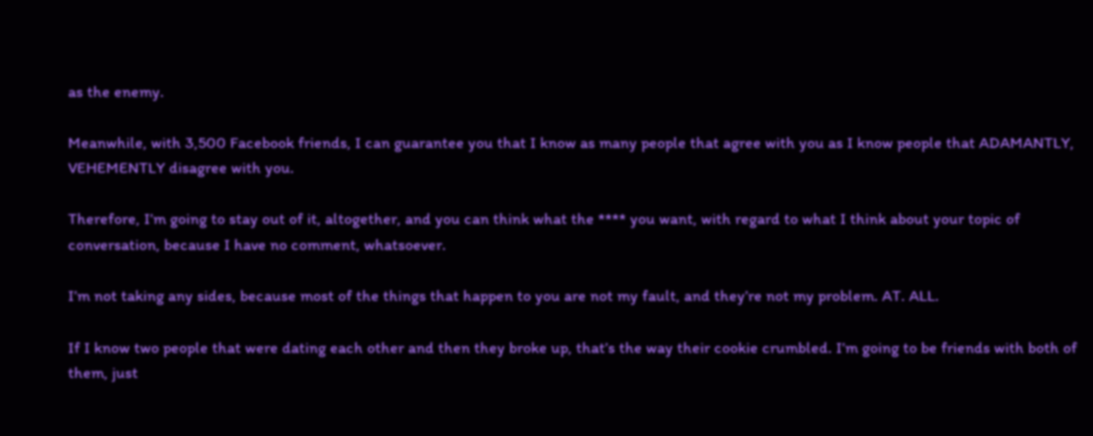as the enemy.

Meanwhile, with 3,500 Facebook friends, I can guarantee you that I know as many people that agree with you as I know people that ADAMANTLY, VEHEMENTLY disagree with you.

Therefore, I’m going to stay out of it, altogether, and you can think what the **** you want, with regard to what I think about your topic of conversation, because I have no comment, whatsoever.

I’m not taking any sides, because most of the things that happen to you are not my fault, and they’re not my problem. AT. ALL.

If I know two people that were dating each other and then they broke up, that’s the way their cookie crumbled. I’m going to be friends with both of them, just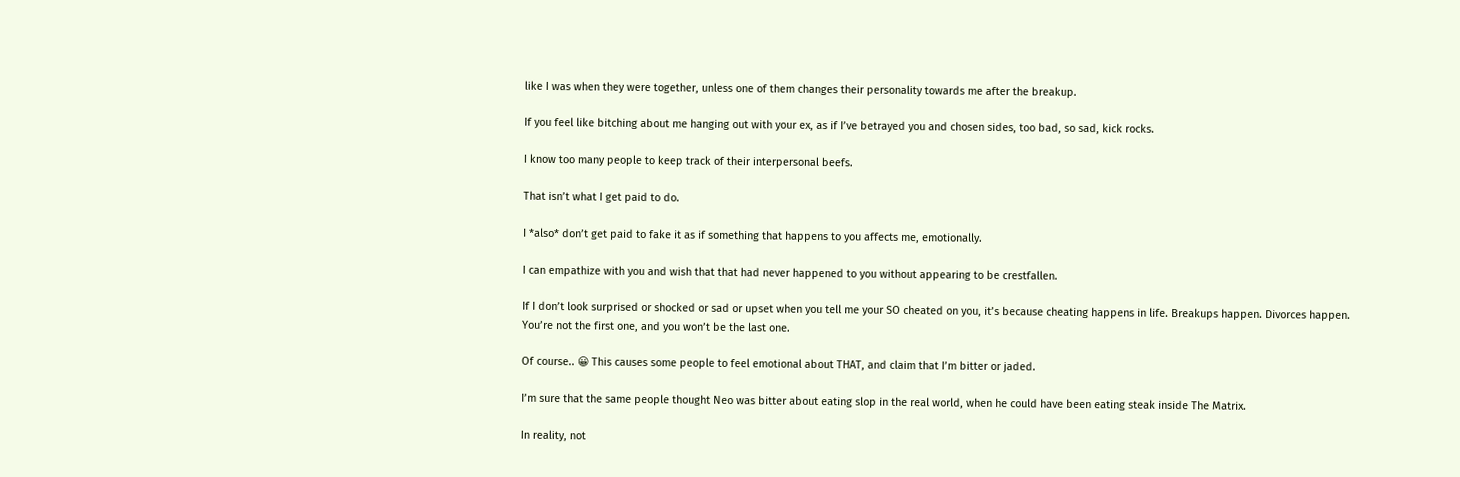like I was when they were together, unless one of them changes their personality towards me after the breakup.

If you feel like bitching about me hanging out with your ex, as if I’ve betrayed you and chosen sides, too bad, so sad, kick rocks.

I know too many people to keep track of their interpersonal beefs.

That isn’t what I get paid to do.

I *also* don’t get paid to fake it as if something that happens to you affects me, emotionally.

I can empathize with you and wish that that had never happened to you without appearing to be crestfallen.

If I don’t look surprised or shocked or sad or upset when you tell me your SO cheated on you, it’s because cheating happens in life. Breakups happen. Divorces happen. You’re not the first one, and you won’t be the last one.

Of course.. 😀 This causes some people to feel emotional about THAT, and claim that I’m bitter or jaded.

I’m sure that the same people thought Neo was bitter about eating slop in the real world, when he could have been eating steak inside The Matrix.

In reality, not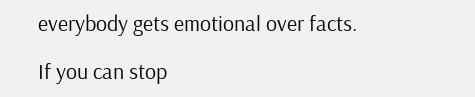everybody gets emotional over facts.

If you can stop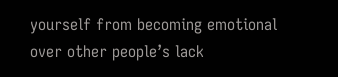yourself from becoming emotional over other people’s lack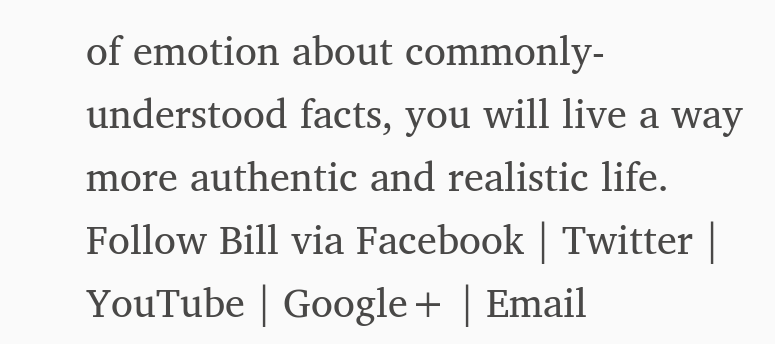of emotion about commonly-understood facts, you will live a way more authentic and realistic life. Follow Bill via Facebook | Twitter | YouTube | Google+ | Email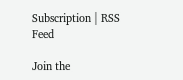Subscription | RSS Feed

Join the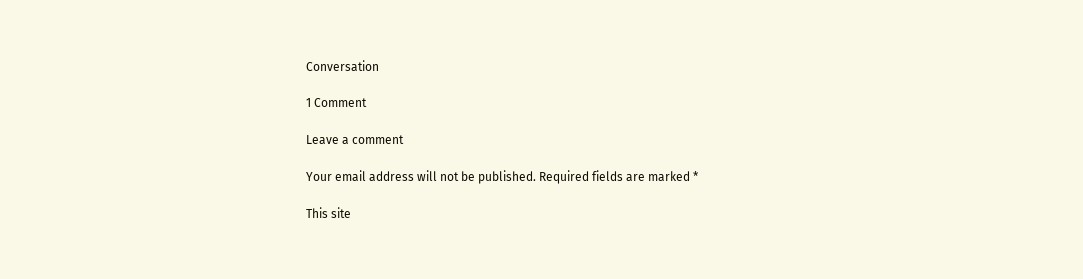Conversation

1 Comment

Leave a comment

Your email address will not be published. Required fields are marked *

This site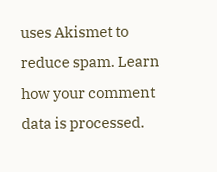uses Akismet to reduce spam. Learn how your comment data is processed.